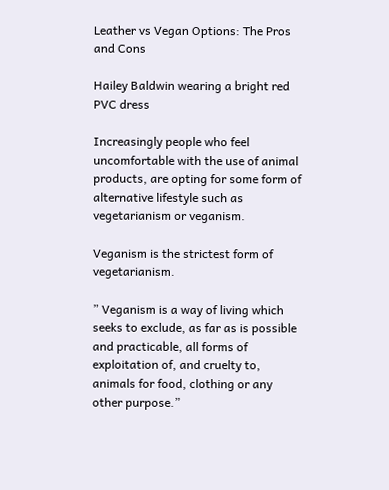Leather vs Vegan Options: The Pros and Cons

Hailey Baldwin wearing a bright red PVC dress

Increasingly people who feel uncomfortable with the use of animal products, are opting for some form of alternative lifestyle such as vegetarianism or veganism.

Veganism is the strictest form of vegetarianism.

” Veganism is a way of living which seeks to exclude, as far as is possible and practicable, all forms of exploitation of, and cruelty to, animals for food, clothing or any other purpose.”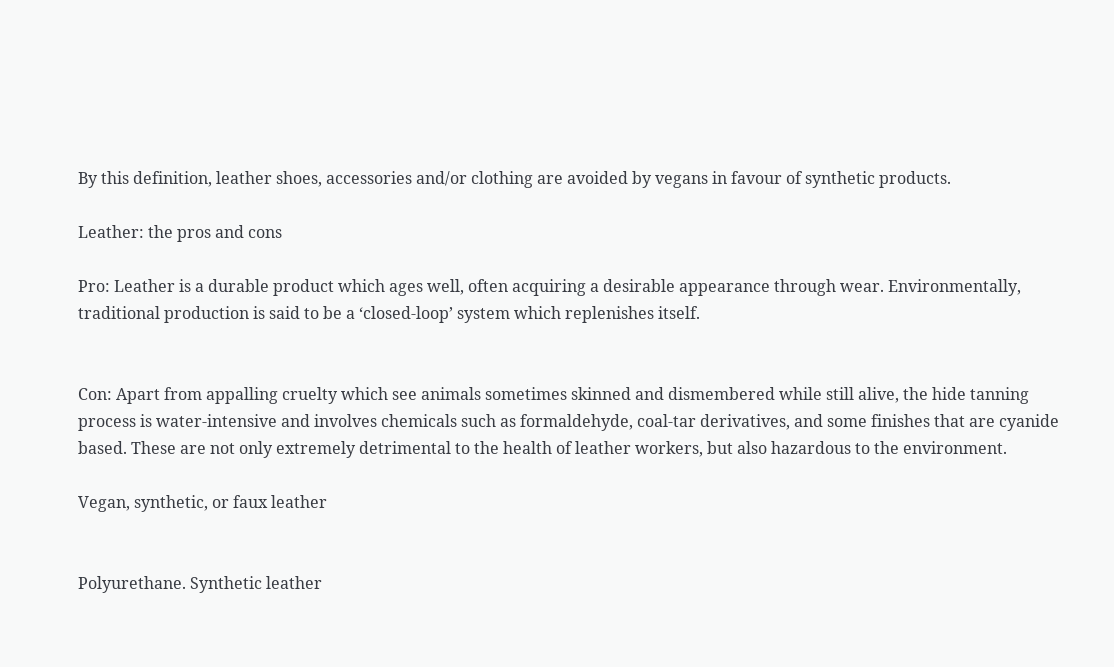By this definition, leather shoes, accessories and/or clothing are avoided by vegans in favour of synthetic products.

Leather: the pros and cons

Pro: Leather is a durable product which ages well, often acquiring a desirable appearance through wear. Environmentally, traditional production is said to be a ‘closed-loop’ system which replenishes itself.


Con: Apart from appalling cruelty which see animals sometimes skinned and dismembered while still alive, the hide tanning process is water-intensive and involves chemicals such as formaldehyde, coal-tar derivatives, and some finishes that are cyanide based. These are not only extremely detrimental to the health of leather workers, but also hazardous to the environment.

Vegan, synthetic, or faux leather


Polyurethane. Synthetic leather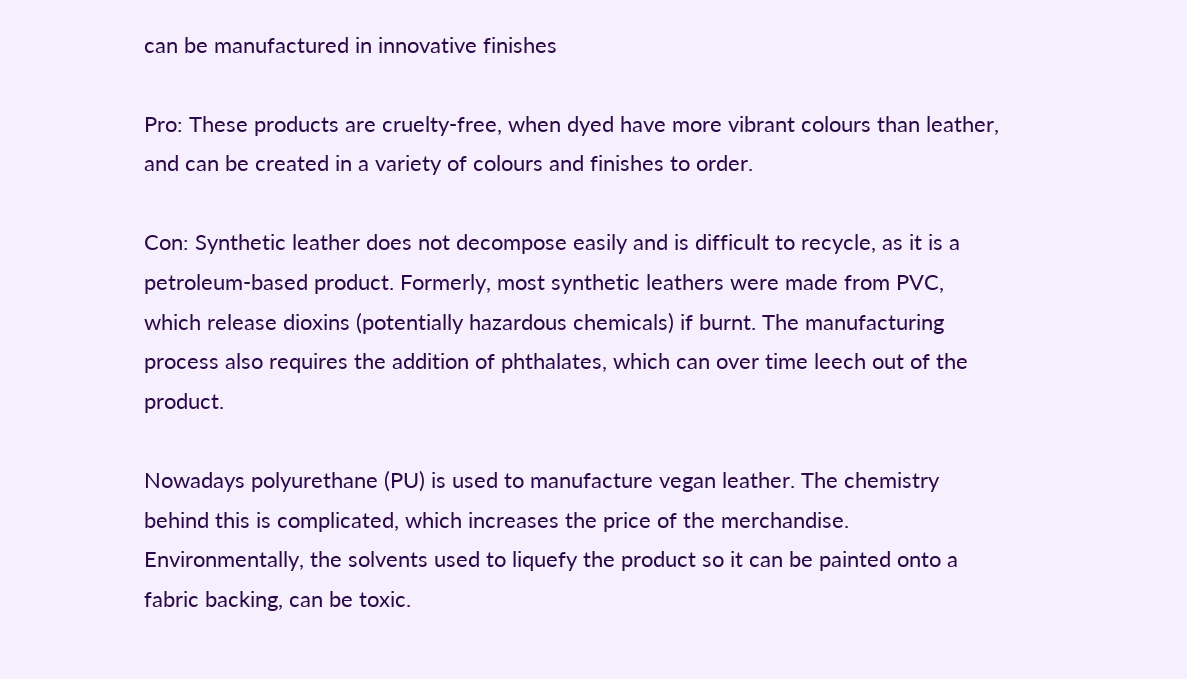can be manufactured in innovative finishes

Pro: These products are cruelty-free, when dyed have more vibrant colours than leather, and can be created in a variety of colours and finishes to order.

Con: Synthetic leather does not decompose easily and is difficult to recycle, as it is a petroleum-based product. Formerly, most synthetic leathers were made from PVC, which release dioxins (potentially hazardous chemicals) if burnt. The manufacturing process also requires the addition of phthalates, which can over time leech out of the product.

Nowadays polyurethane (PU) is used to manufacture vegan leather. The chemistry behind this is complicated, which increases the price of the merchandise. Environmentally, the solvents used to liquefy the product so it can be painted onto a fabric backing, can be toxic.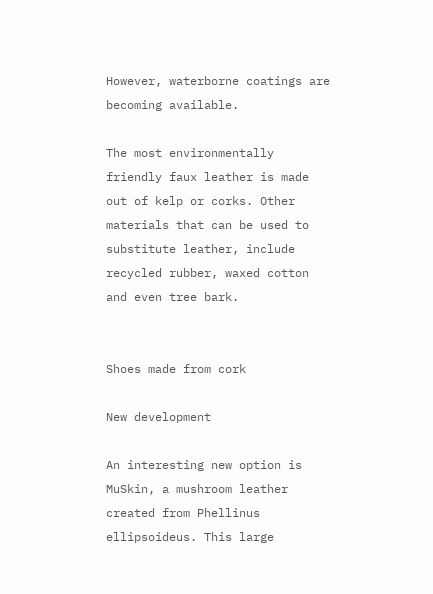However, waterborne coatings are becoming available.

The most environmentally friendly faux leather is made out of kelp or corks. Other materials that can be used to substitute leather, include recycled rubber, waxed cotton and even tree bark.


Shoes made from cork

New development

An interesting new option is MuSkin, a mushroom leather created from Phellinus ellipsoideus. This large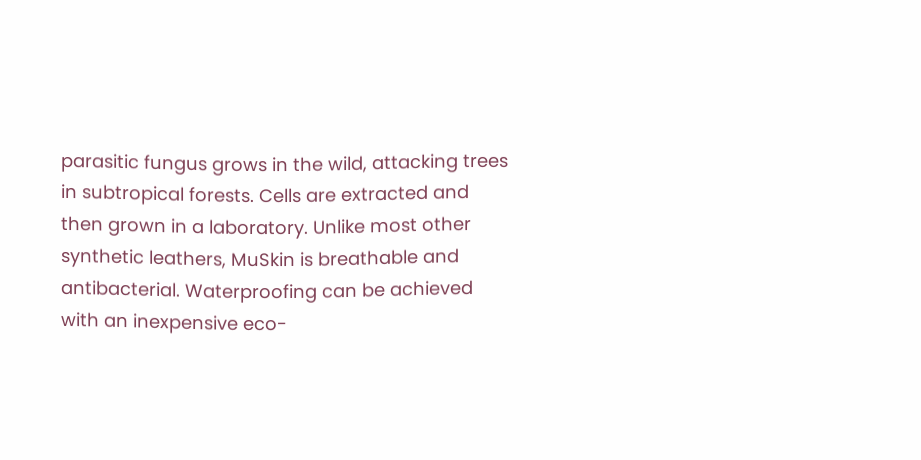parasitic fungus grows in the wild, attacking trees in subtropical forests. Cells are extracted and then grown in a laboratory. Unlike most other synthetic leathers, MuSkin is breathable and antibacterial. Waterproofing can be achieved with an inexpensive eco-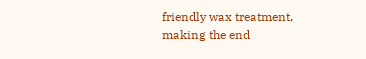friendly wax treatment, making the end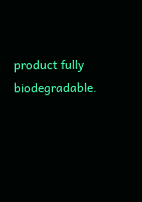product fully biodegradable.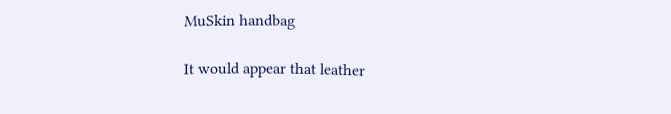MuSkin handbag

It would appear that leather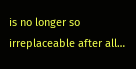is no longer so irreplaceable after all…